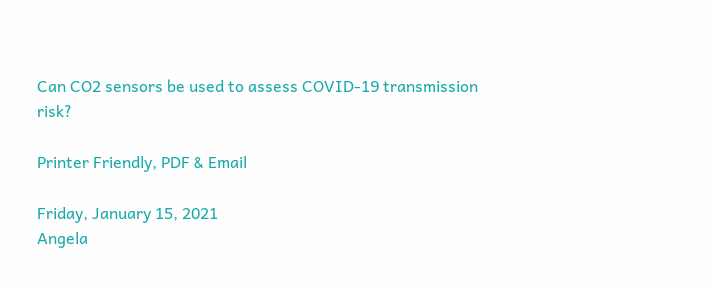Can CO2 sensors be used to assess COVID-19 transmission risk?

Printer Friendly, PDF & Email

Friday, January 15, 2021
Angela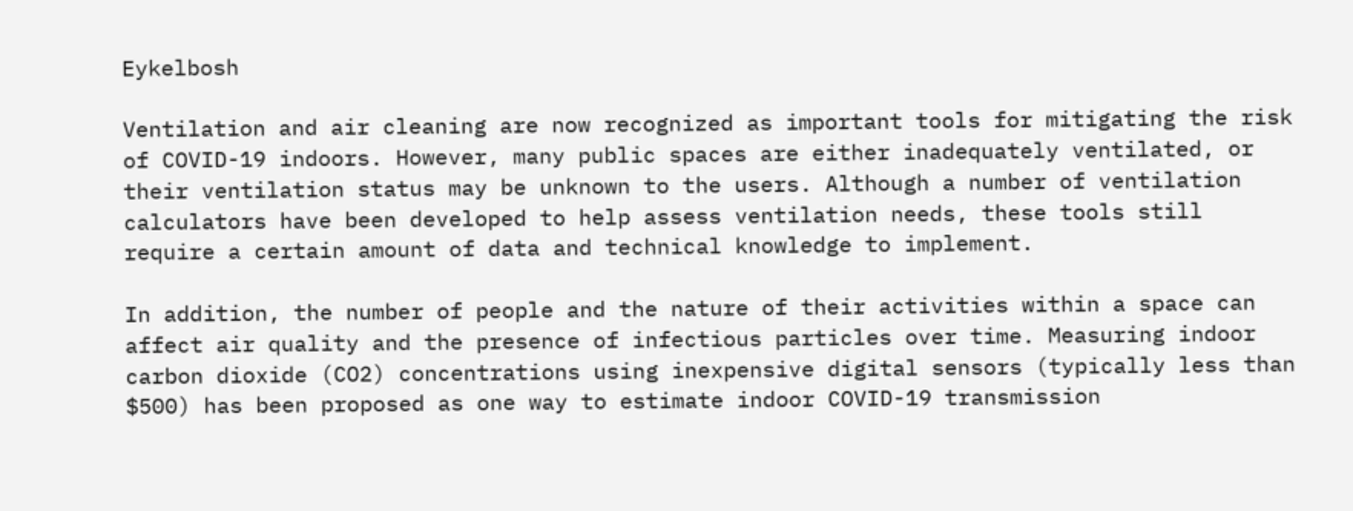Eykelbosh

Ventilation and air cleaning are now recognized as important tools for mitigating the risk of COVID-19 indoors. However, many public spaces are either inadequately ventilated, or their ventilation status may be unknown to the users. Although a number of ventilation calculators have been developed to help assess ventilation needs, these tools still require a certain amount of data and technical knowledge to implement.

In addition, the number of people and the nature of their activities within a space can affect air quality and the presence of infectious particles over time. Measuring indoor carbon dioxide (CO2) concentrations using inexpensive digital sensors (typically less than $500) has been proposed as one way to estimate indoor COVID-19 transmission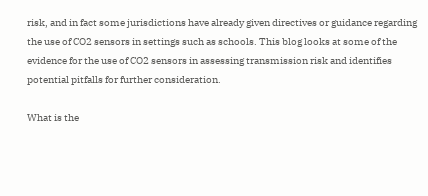risk, and in fact some jurisdictions have already given directives or guidance regarding the use of CO2 sensors in settings such as schools. This blog looks at some of the evidence for the use of CO2 sensors in assessing transmission risk and identifies potential pitfalls for further consideration.

What is the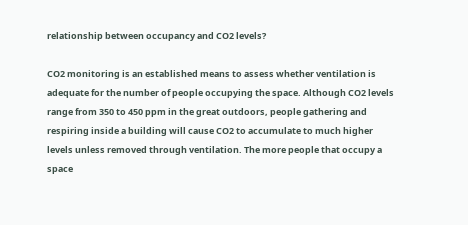relationship between occupancy and CO2 levels?

CO2 monitoring is an established means to assess whether ventilation is adequate for the number of people occupying the space. Although CO2 levels range from 350 to 450 ppm in the great outdoors, people gathering and respiring inside a building will cause CO2 to accumulate to much higher levels unless removed through ventilation. The more people that occupy a space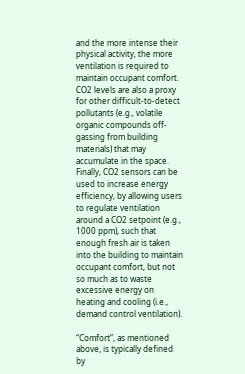and the more intense their physical activity, the more ventilation is required to maintain occupant comfort. CO2 levels are also a proxy for other difficult-to-detect pollutants (e.g., volatile organic compounds off-gassing from building materials) that may accumulate in the space. Finally, CO2 sensors can be used to increase energy efficiency, by allowing users to regulate ventilation around a CO2 setpoint (e.g., 1000 ppm), such that enough fresh air is taken into the building to maintain occupant comfort, but not so much as to waste excessive energy on heating and cooling (i.e., demand control ventilation).

“Comfort”, as mentioned above, is typically defined by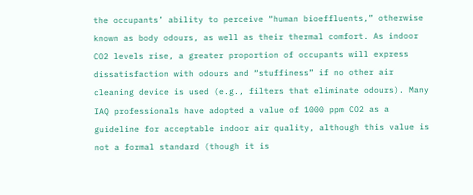the occupants’ ability to perceive “human bioeffluents,” otherwise known as body odours, as well as their thermal comfort. As indoor CO2 levels rise, a greater proportion of occupants will express dissatisfaction with odours and “stuffiness” if no other air cleaning device is used (e.g., filters that eliminate odours). Many IAQ professionals have adopted a value of 1000 ppm CO2 as a guideline for acceptable indoor air quality, although this value is not a formal standard (though it is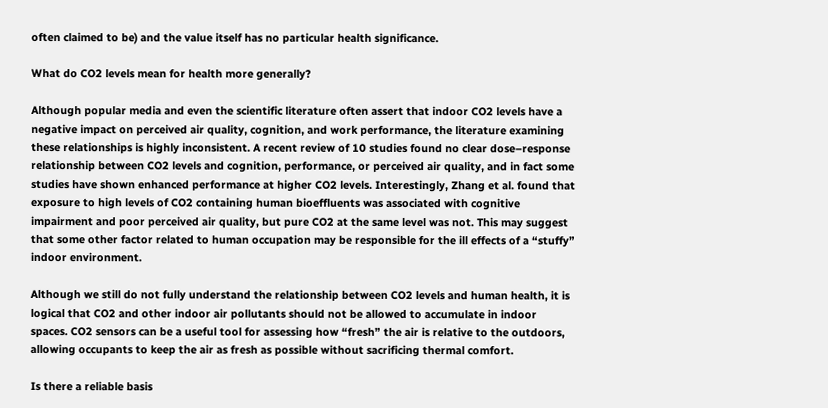often claimed to be) and the value itself has no particular health significance.

What do CO2 levels mean for health more generally?

Although popular media and even the scientific literature often assert that indoor CO2 levels have a negative impact on perceived air quality, cognition, and work performance, the literature examining these relationships is highly inconsistent. A recent review of 10 studies found no clear dose–response relationship between CO2 levels and cognition, performance, or perceived air quality, and in fact some studies have shown enhanced performance at higher CO2 levels. Interestingly, Zhang et al. found that exposure to high levels of CO2 containing human bioeffluents was associated with cognitive impairment and poor perceived air quality, but pure CO2 at the same level was not. This may suggest that some other factor related to human occupation may be responsible for the ill effects of a “stuffy” indoor environment.

Although we still do not fully understand the relationship between CO2 levels and human health, it is logical that CO2 and other indoor air pollutants should not be allowed to accumulate in indoor spaces. CO2 sensors can be a useful tool for assessing how “fresh” the air is relative to the outdoors, allowing occupants to keep the air as fresh as possible without sacrificing thermal comfort.

Is there a reliable basis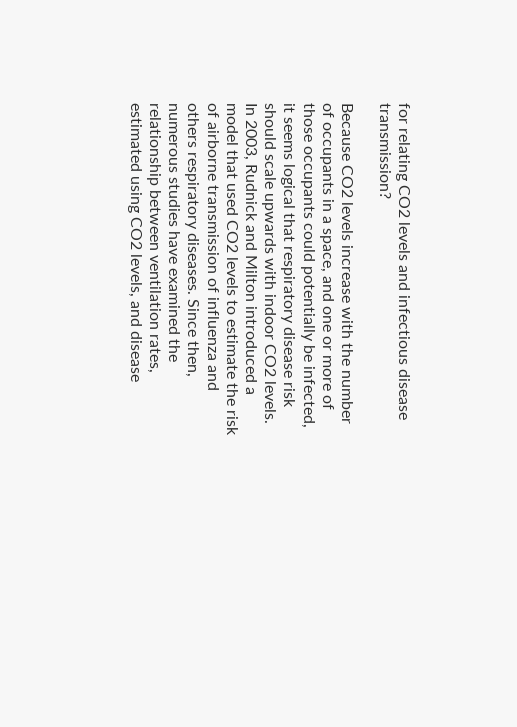for relating CO2 levels and infectious disease transmission?

Because CO2 levels increase with the number of occupants in a space, and one or more of those occupants could potentially be infected, it seems logical that respiratory disease risk should scale upwards with indoor CO2 levels.  In 2003, Rudnick and Milton introduced a model that used CO2 levels to estimate the risk of airborne transmission of influenza and others respiratory diseases. Since then, numerous studies have examined the relationship between ventilation rates, estimated using CO2 levels, and disease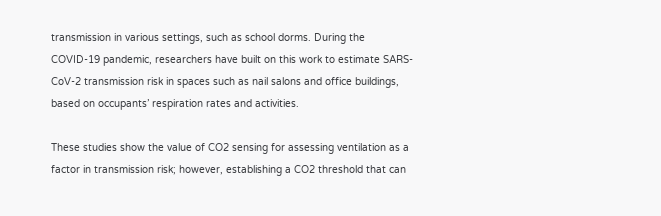transmission in various settings, such as school dorms. During the COVID-19 pandemic, researchers have built on this work to estimate SARS-CoV-2 transmission risk in spaces such as nail salons and office buildings, based on occupants’ respiration rates and activities.

These studies show the value of CO2 sensing for assessing ventilation as a factor in transmission risk; however, establishing a CO2 threshold that can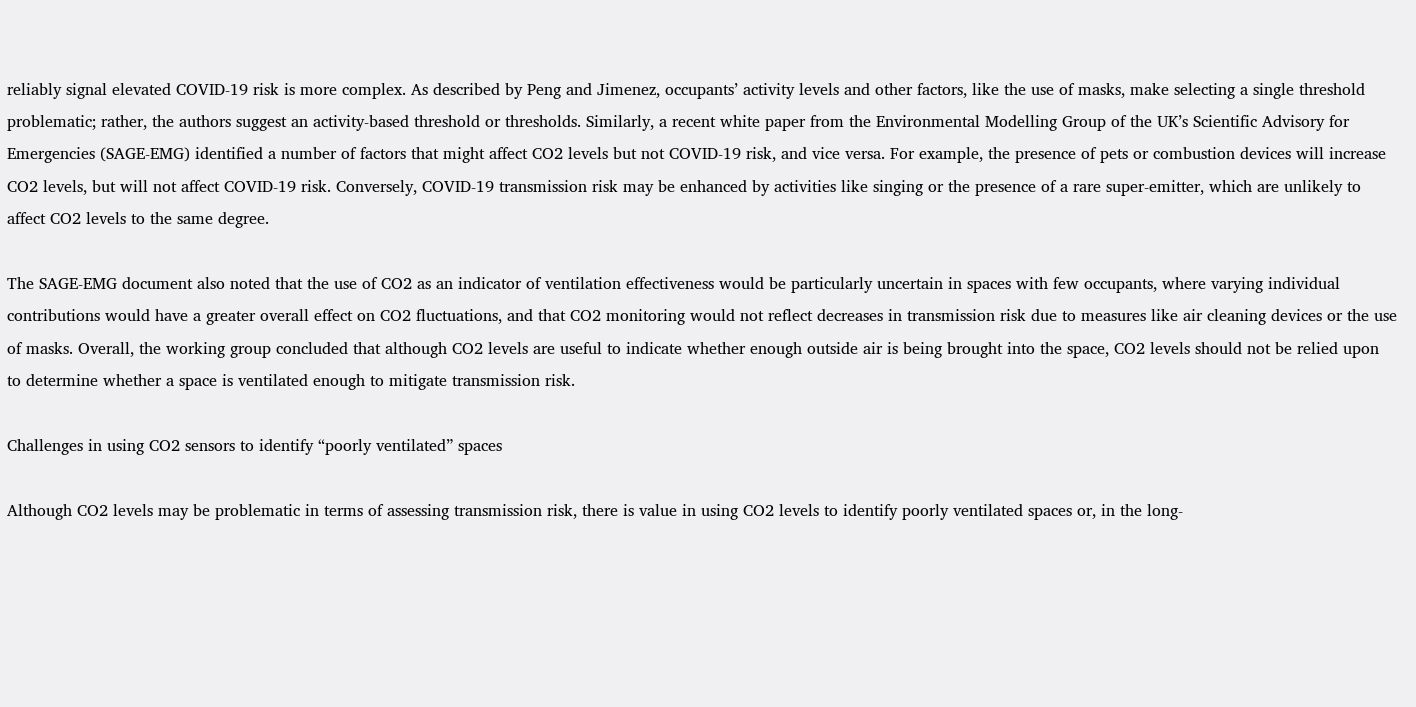reliably signal elevated COVID-19 risk is more complex. As described by Peng and Jimenez, occupants’ activity levels and other factors, like the use of masks, make selecting a single threshold problematic; rather, the authors suggest an activity-based threshold or thresholds. Similarly, a recent white paper from the Environmental Modelling Group of the UK’s Scientific Advisory for Emergencies (SAGE-EMG) identified a number of factors that might affect CO2 levels but not COVID-19 risk, and vice versa. For example, the presence of pets or combustion devices will increase CO2 levels, but will not affect COVID-19 risk. Conversely, COVID-19 transmission risk may be enhanced by activities like singing or the presence of a rare super-emitter, which are unlikely to affect CO2 levels to the same degree.

The SAGE-EMG document also noted that the use of CO2 as an indicator of ventilation effectiveness would be particularly uncertain in spaces with few occupants, where varying individual contributions would have a greater overall effect on CO2 fluctuations, and that CO2 monitoring would not reflect decreases in transmission risk due to measures like air cleaning devices or the use of masks. Overall, the working group concluded that although CO2 levels are useful to indicate whether enough outside air is being brought into the space, CO2 levels should not be relied upon to determine whether a space is ventilated enough to mitigate transmission risk.

Challenges in using CO2 sensors to identify “poorly ventilated” spaces

Although CO2 levels may be problematic in terms of assessing transmission risk, there is value in using CO2 levels to identify poorly ventilated spaces or, in the long-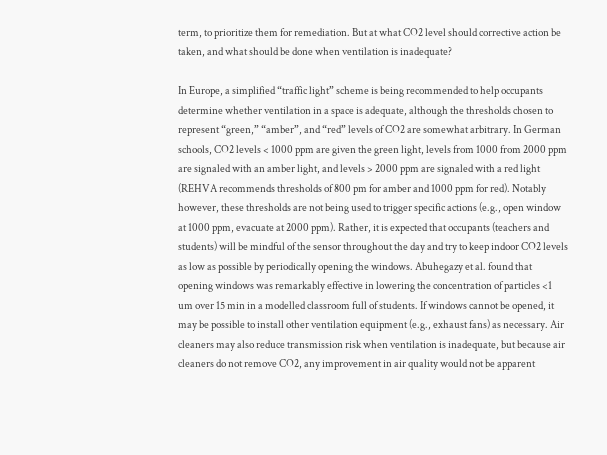term, to prioritize them for remediation. But at what CO2 level should corrective action be taken, and what should be done when ventilation is inadequate?

In Europe, a simplified “traffic light” scheme is being recommended to help occupants determine whether ventilation in a space is adequate, although the thresholds chosen to represent “green,” “amber”, and “red” levels of CO2 are somewhat arbitrary. In German schools, CO2 levels < 1000 ppm are given the green light, levels from 1000 from 2000 ppm are signaled with an amber light, and levels > 2000 ppm are signaled with a red light (REHVA recommends thresholds of 800 pm for amber and 1000 ppm for red). Notably however, these thresholds are not being used to trigger specific actions (e.g., open window at 1000 ppm, evacuate at 2000 ppm). Rather, it is expected that occupants (teachers and students) will be mindful of the sensor throughout the day and try to keep indoor CO2 levels as low as possible by periodically opening the windows. Abuhegazy et al. found that opening windows was remarkably effective in lowering the concentration of particles <1 um over 15 min in a modelled classroom full of students. If windows cannot be opened, it may be possible to install other ventilation equipment (e.g., exhaust fans) as necessary. Air cleaners may also reduce transmission risk when ventilation is inadequate, but because air cleaners do not remove CO2, any improvement in air quality would not be apparent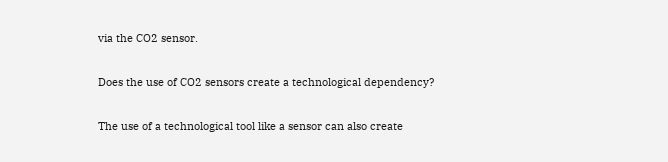via the CO2 sensor.

Does the use of CO2 sensors create a technological dependency?

The use of a technological tool like a sensor can also create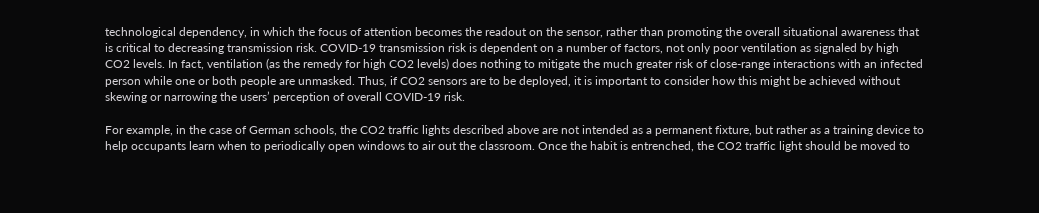technological dependency, in which the focus of attention becomes the readout on the sensor, rather than promoting the overall situational awareness that is critical to decreasing transmission risk. COVID-19 transmission risk is dependent on a number of factors, not only poor ventilation as signaled by high CO2 levels. In fact, ventilation (as the remedy for high CO2 levels) does nothing to mitigate the much greater risk of close-range interactions with an infected person while one or both people are unmasked. Thus, if CO2 sensors are to be deployed, it is important to consider how this might be achieved without skewing or narrowing the users’ perception of overall COVID-19 risk.

For example, in the case of German schools, the CO2 traffic lights described above are not intended as a permanent fixture, but rather as a training device to help occupants learn when to periodically open windows to air out the classroom. Once the habit is entrenched, the CO2 traffic light should be moved to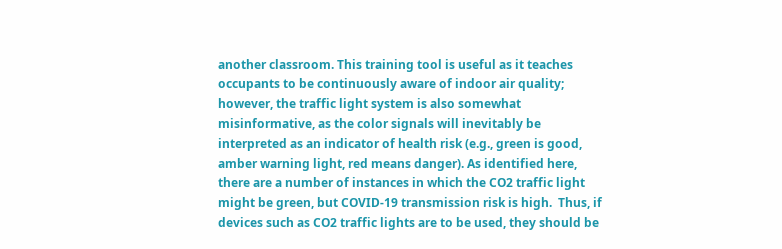another classroom. This training tool is useful as it teaches occupants to be continuously aware of indoor air quality; however, the traffic light system is also somewhat misinformative, as the color signals will inevitably be interpreted as an indicator of health risk (e.g., green is good, amber warning light, red means danger). As identified here, there are a number of instances in which the CO2 traffic light might be green, but COVID-19 transmission risk is high.  Thus, if devices such as CO2 traffic lights are to be used, they should be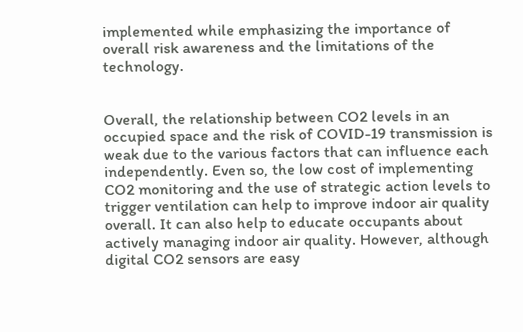implemented while emphasizing the importance of overall risk awareness and the limitations of the technology.


Overall, the relationship between CO2 levels in an occupied space and the risk of COVID-19 transmission is weak due to the various factors that can influence each independently. Even so, the low cost of implementing CO2 monitoring and the use of strategic action levels to trigger ventilation can help to improve indoor air quality overall. It can also help to educate occupants about actively managing indoor air quality. However, although digital CO2 sensors are easy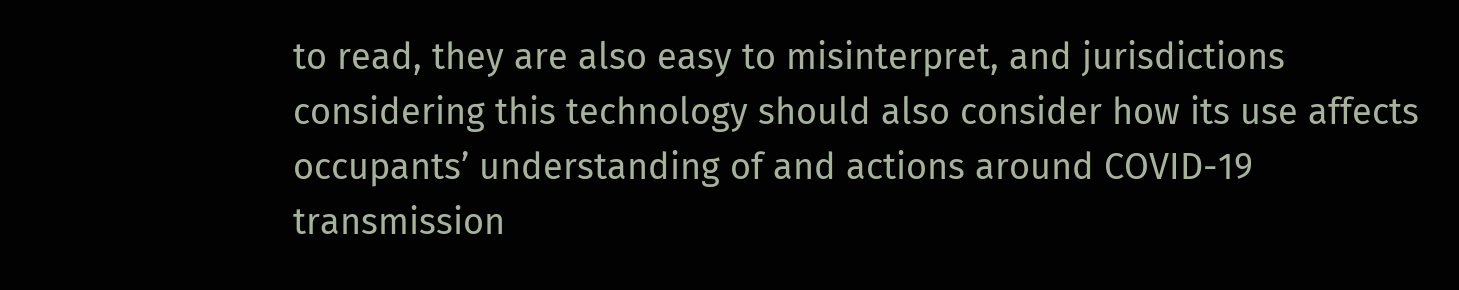to read, they are also easy to misinterpret, and jurisdictions considering this technology should also consider how its use affects occupants’ understanding of and actions around COVID-19 transmission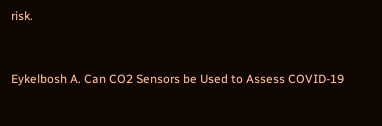risk.


Eykelbosh A. Can CO2 Sensors be Used to Assess COVID-19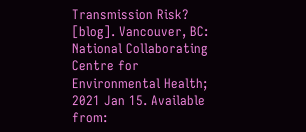Transmission Risk? [blog]. Vancouver, BC: National Collaborating Centre for Environmental Health; 2021 Jan 15. Available from: